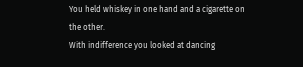You held whiskey in one hand and a cigarette on the other.
With indifference you looked at dancing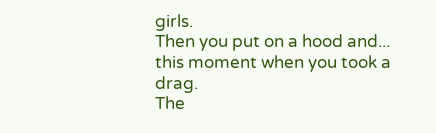girls.
Then you put on a hood and...
this moment when you took a drag.
The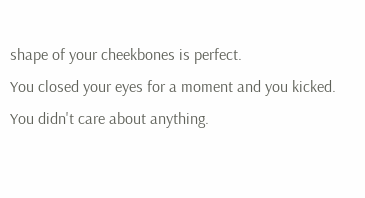shape of your cheekbones is perfect.
You closed your eyes for a moment and you kicked.
You didn't care about anything.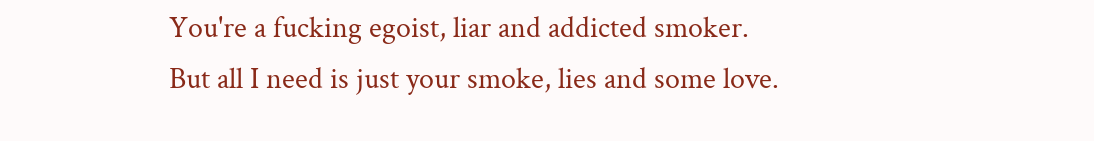You're a fucking egoist, liar and addicted smoker.
But all I need is just your smoke, lies and some love.